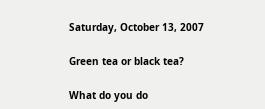Saturday, October 13, 2007

Green tea or black tea?

What do you do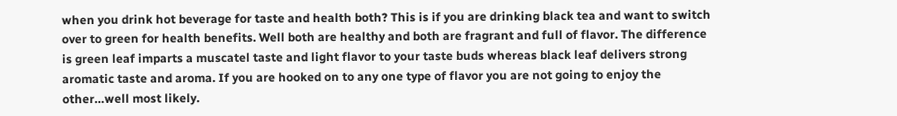when you drink hot beverage for taste and health both? This is if you are drinking black tea and want to switch over to green for health benefits. Well both are healthy and both are fragrant and full of flavor. The difference is green leaf imparts a muscatel taste and light flavor to your taste buds whereas black leaf delivers strong aromatic taste and aroma. If you are hooked on to any one type of flavor you are not going to enjoy the other…well most likely.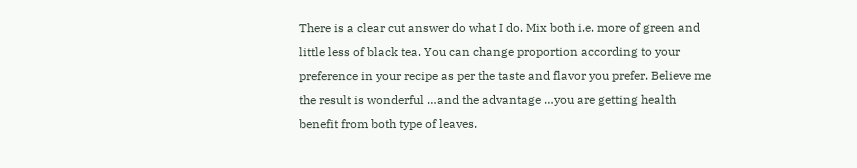There is a clear cut answer do what I do. Mix both i.e. more of green and little less of black tea. You can change proportion according to your preference in your recipe as per the taste and flavor you prefer. Believe me the result is wonderful …and the advantage …you are getting health benefit from both type of leaves.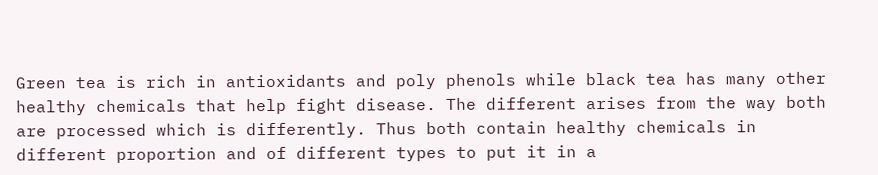Green tea is rich in antioxidants and poly phenols while black tea has many other healthy chemicals that help fight disease. The different arises from the way both are processed which is differently. Thus both contain healthy chemicals in different proportion and of different types to put it in a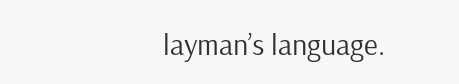layman’s language.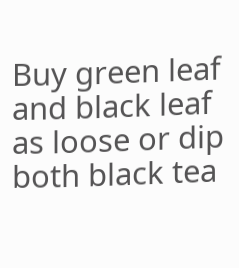Buy green leaf and black leaf as loose or dip both black tea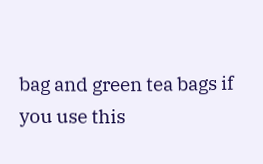bag and green tea bags if you use this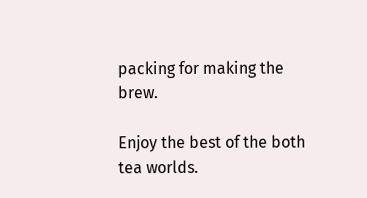packing for making the brew.

Enjoy the best of the both tea worlds.